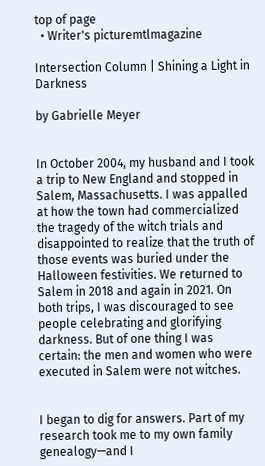top of page
  • Writer's picturemtlmagazine

Intersection Column | Shining a Light in Darkness

by Gabrielle Meyer


In October 2004, my husband and I took a trip to New England and stopped in Salem, Massachusetts. I was appalled at how the town had commercialized the tragedy of the witch trials and disappointed to realize that the truth of those events was buried under the Halloween festivities. We returned to Salem in 2018 and again in 2021. On both trips, I was discouraged to see people celebrating and glorifying darkness. But of one thing I was certain: the men and women who were executed in Salem were not witches.


I began to dig for answers. Part of my research took me to my own family genealogy—and I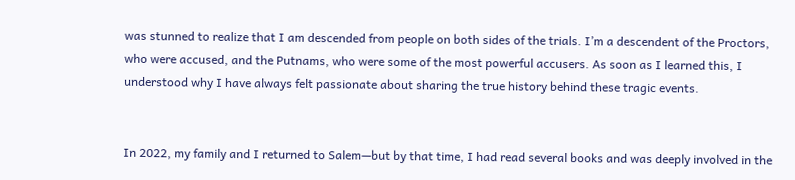was stunned to realize that I am descended from people on both sides of the trials. I’m a descendent of the Proctors, who were accused, and the Putnams, who were some of the most powerful accusers. As soon as I learned this, I understood why I have always felt passionate about sharing the true history behind these tragic events.


In 2022, my family and I returned to Salem—but by that time, I had read several books and was deeply involved in the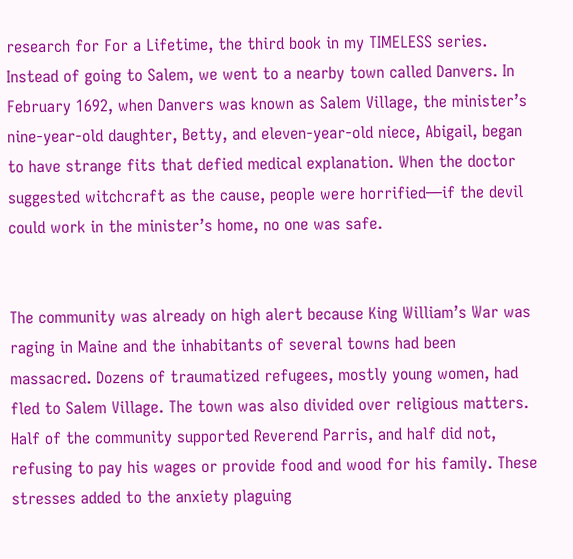research for For a Lifetime, the third book in my TIMELESS series. Instead of going to Salem, we went to a nearby town called Danvers. In February 1692, when Danvers was known as Salem Village, the minister’s nine-year-old daughter, Betty, and eleven-year-old niece, Abigail, began to have strange fits that defied medical explanation. When the doctor suggested witchcraft as the cause, people were horrified—if the devil could work in the minister’s home, no one was safe.


The community was already on high alert because King William’s War was raging in Maine and the inhabitants of several towns had been massacred. Dozens of traumatized refugees, mostly young women, had fled to Salem Village. The town was also divided over religious matters. Half of the community supported Reverend Parris, and half did not, refusing to pay his wages or provide food and wood for his family. These stresses added to the anxiety plaguing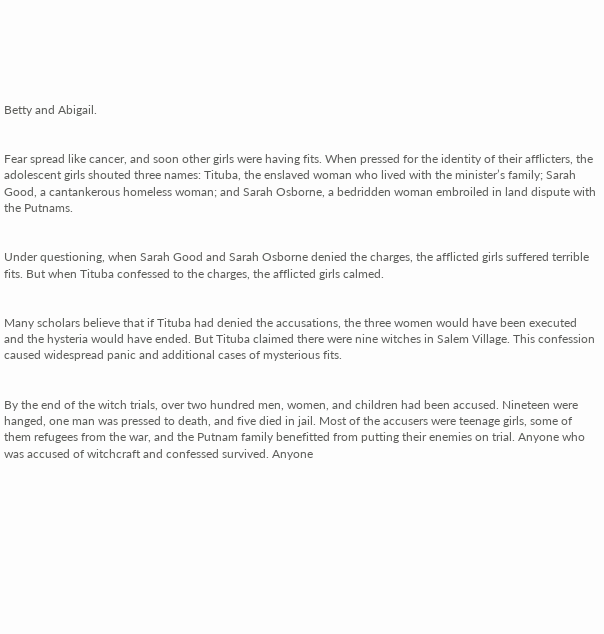Betty and Abigail.


Fear spread like cancer, and soon other girls were having fits. When pressed for the identity of their afflicters, the adolescent girls shouted three names: Tituba, the enslaved woman who lived with the minister’s family; Sarah Good, a cantankerous homeless woman; and Sarah Osborne, a bedridden woman embroiled in land dispute with the Putnams.


Under questioning, when Sarah Good and Sarah Osborne denied the charges, the afflicted girls suffered terrible fits. But when Tituba confessed to the charges, the afflicted girls calmed.


Many scholars believe that if Tituba had denied the accusations, the three women would have been executed and the hysteria would have ended. But Tituba claimed there were nine witches in Salem Village. This confession caused widespread panic and additional cases of mysterious fits.


By the end of the witch trials, over two hundred men, women, and children had been accused. Nineteen were hanged, one man was pressed to death, and five died in jail. Most of the accusers were teenage girls, some of them refugees from the war, and the Putnam family benefitted from putting their enemies on trial. Anyone who was accused of witchcraft and confessed survived. Anyone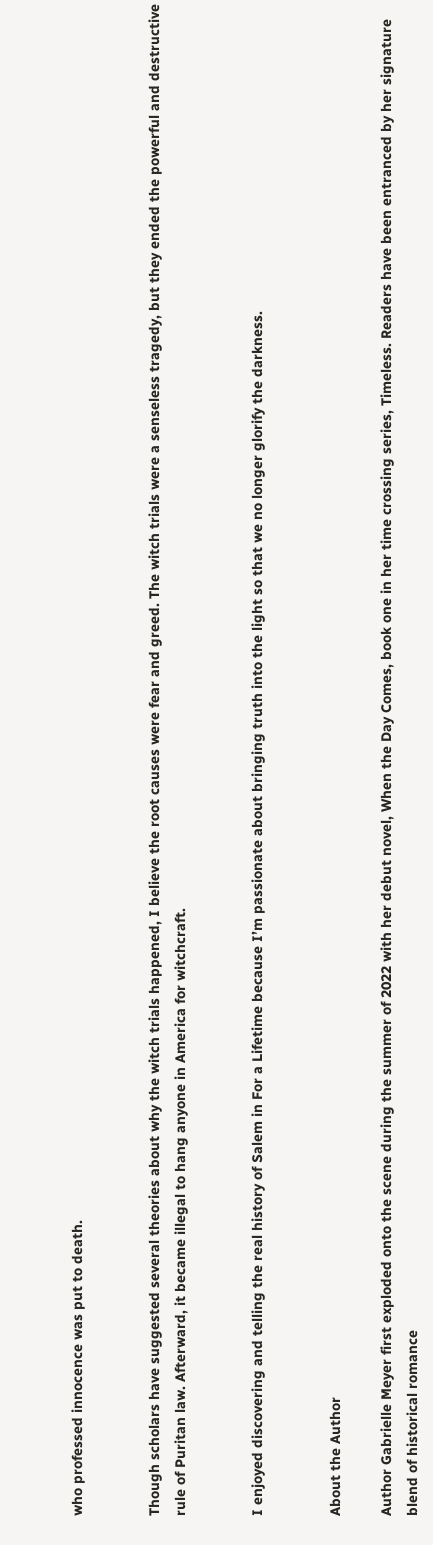who professed innocence was put to death.


Though scholars have suggested several theories about why the witch trials happened, I believe the root causes were fear and greed. The witch trials were a senseless tragedy, but they ended the powerful and destructive rule of Puritan law. Afterward, it became illegal to hang anyone in America for witchcraft.


I enjoyed discovering and telling the real history of Salem in For a Lifetime because I’m passionate about bringing truth into the light so that we no longer glorify the darkness.


About the Author

Author Gabrielle Meyer first exploded onto the scene during the summer of 2022 with her debut novel, When the Day Comes, book one in her time crossing series, Timeless. Readers have been entranced by her signature blend of historical romance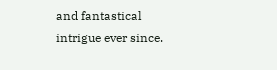and fantastical intrigue ever since.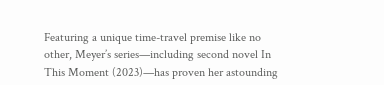Featuring a unique time-travel premise like no other, Meyer’s series—including second novel In This Moment (2023)—has proven her astounding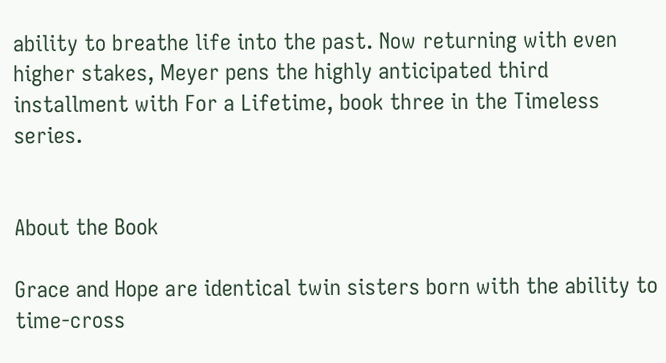ability to breathe life into the past. Now returning with even higher stakes, Meyer pens the highly anticipated third installment with For a Lifetime, book three in the Timeless series.


About the Book

Grace and Hope are identical twin sisters born with the ability to time-cross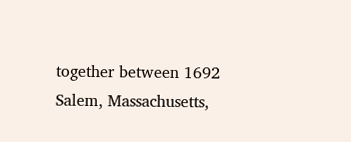together between 1692 Salem, Massachusetts,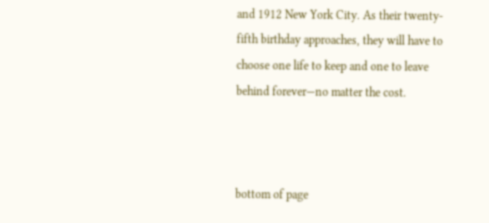and 1912 New York City. As their twenty-fifth birthday approaches, they will have to choose one life to keep and one to leave behind forever—no matter the cost.



bottom of page